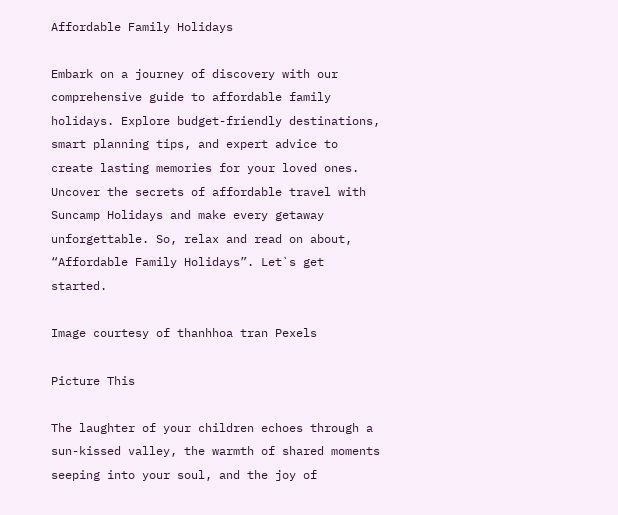Affordable Family Holidays

Embark on a journey of discovery with our comprehensive guide to affordable family holidays. Explore budget-friendly destinations, smart planning tips, and expert advice to create lasting memories for your loved ones. Uncover the secrets of affordable travel with Suncamp Holidays and make every getaway unforgettable. So, relax and read on about, “Affordable Family Holidays”. Let`s get started.

Image courtesy of thanhhoa tran Pexels

Picture This

The laughter of your children echoes through a sun-kissed valley, the warmth of shared moments seeping into your soul, and the joy of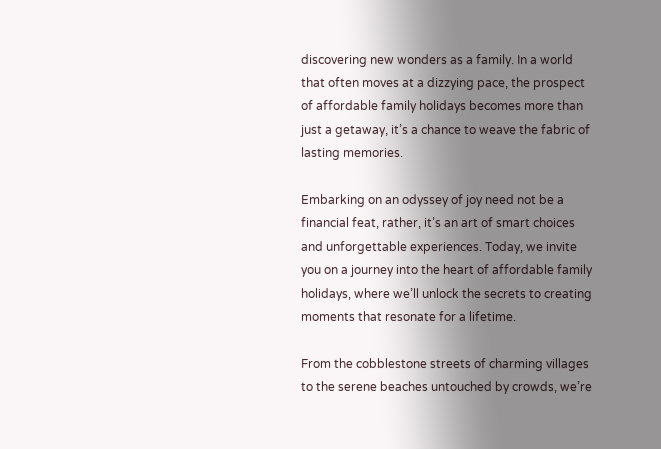discovering new wonders as a family. In a world that often moves at a dizzying pace, the prospect of affordable family holidays becomes more than just a getaway, it’s a chance to weave the fabric of lasting memories.

Embarking on an odyssey of joy need not be a financial feat, rather, it’s an art of smart choices and unforgettable experiences. Today, we invite you on a journey into the heart of affordable family holidays, where we’ll unlock the secrets to creating moments that resonate for a lifetime.

From the cobblestone streets of charming villages to the serene beaches untouched by crowds, we’re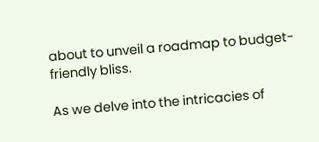about to unveil a roadmap to budget-friendly bliss.

As we delve into the intricacies of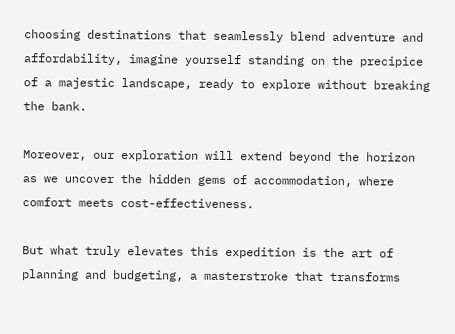choosing destinations that seamlessly blend adventure and affordability, imagine yourself standing on the precipice of a majestic landscape, ready to explore without breaking the bank.

Moreover, our exploration will extend beyond the horizon as we uncover the hidden gems of accommodation, where comfort meets cost-effectiveness.

But what truly elevates this expedition is the art of planning and budgeting, a masterstroke that transforms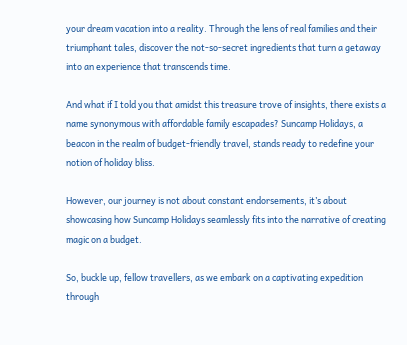your dream vacation into a reality. Through the lens of real families and their triumphant tales, discover the not-so-secret ingredients that turn a getaway into an experience that transcends time.

And what if I told you that amidst this treasure trove of insights, there exists a name synonymous with affordable family escapades? Suncamp Holidays, a beacon in the realm of budget-friendly travel, stands ready to redefine your notion of holiday bliss.

However, our journey is not about constant endorsements, it’s about showcasing how Suncamp Holidays seamlessly fits into the narrative of creating magic on a budget.

So, buckle up, fellow travellers, as we embark on a captivating expedition through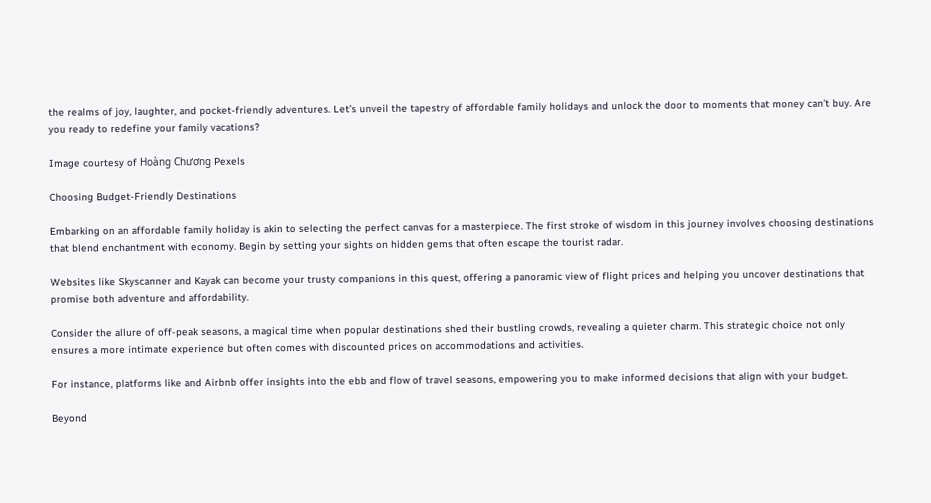the realms of joy, laughter, and pocket-friendly adventures. Let’s unveil the tapestry of affordable family holidays and unlock the door to moments that money can’t buy. Are you ready to redefine your family vacations?

Image courtesy of Hoàng Chương Pexels

Choosing Budget-Friendly Destinations

Embarking on an affordable family holiday is akin to selecting the perfect canvas for a masterpiece. The first stroke of wisdom in this journey involves choosing destinations that blend enchantment with economy. Begin by setting your sights on hidden gems that often escape the tourist radar.

Websites like Skyscanner and Kayak can become your trusty companions in this quest, offering a panoramic view of flight prices and helping you uncover destinations that promise both adventure and affordability.

Consider the allure of off-peak seasons, a magical time when popular destinations shed their bustling crowds, revealing a quieter charm. This strategic choice not only ensures a more intimate experience but often comes with discounted prices on accommodations and activities.

For instance, platforms like and Airbnb offer insights into the ebb and flow of travel seasons, empowering you to make informed decisions that align with your budget.

Beyond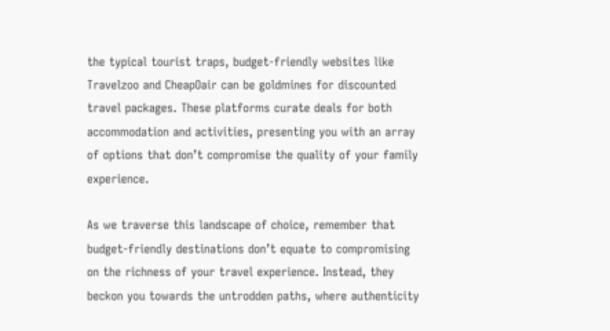the typical tourist traps, budget-friendly websites like Travelzoo and CheapOair can be goldmines for discounted travel packages. These platforms curate deals for both accommodation and activities, presenting you with an array of options that don’t compromise the quality of your family experience.

As we traverse this landscape of choice, remember that budget-friendly destinations don’t equate to compromising on the richness of your travel experience. Instead, they beckon you towards the untrodden paths, where authenticity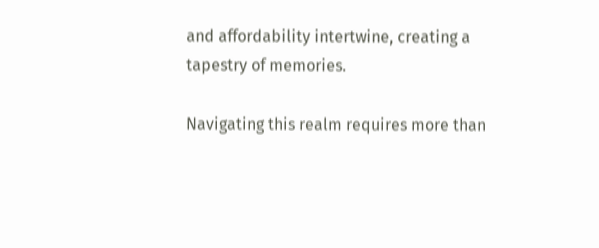and affordability intertwine, creating a tapestry of memories.

Navigating this realm requires more than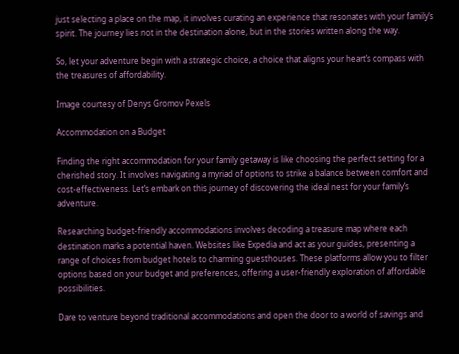just selecting a place on the map, it involves curating an experience that resonates with your family’s spirit. The journey lies not in the destination alone, but in the stories written along the way.

So, let your adventure begin with a strategic choice, a choice that aligns your heart’s compass with the treasures of affordability.

Image courtesy of Denys Gromov Pexels

Accommodation on a Budget

Finding the right accommodation for your family getaway is like choosing the perfect setting for a cherished story. It involves navigating a myriad of options to strike a balance between comfort and cost-effectiveness. Let’s embark on this journey of discovering the ideal nest for your family’s adventure.

Researching budget-friendly accommodations involves decoding a treasure map where each destination marks a potential haven. Websites like Expedia and act as your guides, presenting a range of choices from budget hotels to charming guesthouses. These platforms allow you to filter options based on your budget and preferences, offering a user-friendly exploration of affordable possibilities.

Dare to venture beyond traditional accommodations and open the door to a world of savings and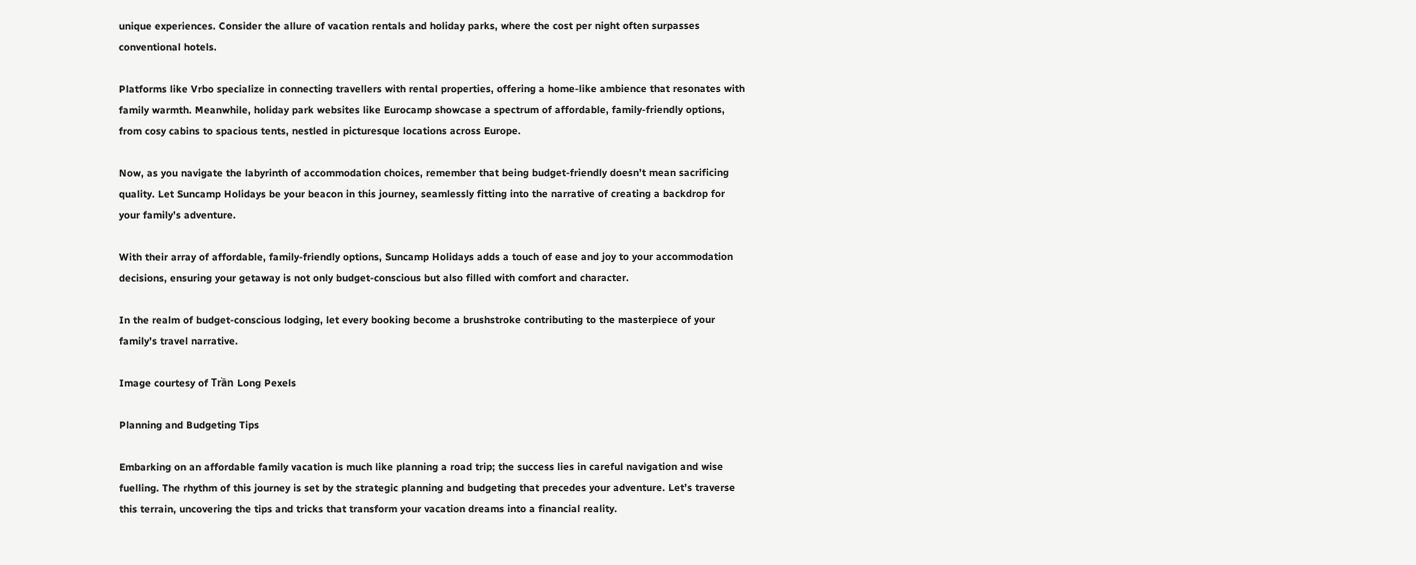unique experiences. Consider the allure of vacation rentals and holiday parks, where the cost per night often surpasses conventional hotels.

Platforms like Vrbo specialize in connecting travellers with rental properties, offering a home-like ambience that resonates with family warmth. Meanwhile, holiday park websites like Eurocamp showcase a spectrum of affordable, family-friendly options, from cosy cabins to spacious tents, nestled in picturesque locations across Europe.

Now, as you navigate the labyrinth of accommodation choices, remember that being budget-friendly doesn’t mean sacrificing quality. Let Suncamp Holidays be your beacon in this journey, seamlessly fitting into the narrative of creating a backdrop for your family’s adventure.

With their array of affordable, family-friendly options, Suncamp Holidays adds a touch of ease and joy to your accommodation decisions, ensuring your getaway is not only budget-conscious but also filled with comfort and character.

In the realm of budget-conscious lodging, let every booking become a brushstroke contributing to the masterpiece of your family’s travel narrative.

Image courtesy of Trần Long Pexels

Planning and Budgeting Tips

Embarking on an affordable family vacation is much like planning a road trip; the success lies in careful navigation and wise fuelling. The rhythm of this journey is set by the strategic planning and budgeting that precedes your adventure. Let’s traverse this terrain, uncovering the tips and tricks that transform your vacation dreams into a financial reality.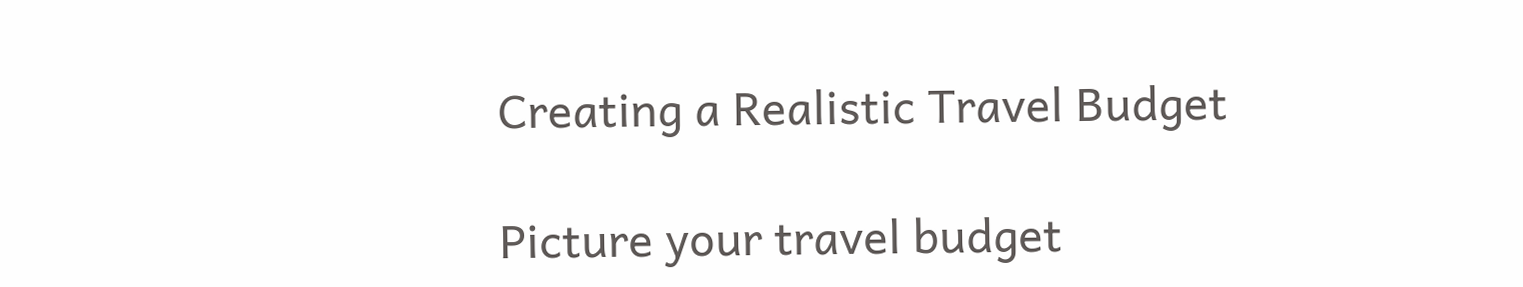Creating a Realistic Travel Budget

Picture your travel budget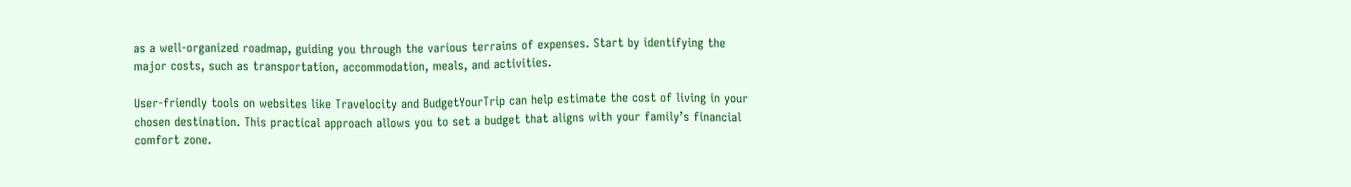as a well-organized roadmap, guiding you through the various terrains of expenses. Start by identifying the major costs, such as transportation, accommodation, meals, and activities.

User-friendly tools on websites like Travelocity and BudgetYourTrip can help estimate the cost of living in your chosen destination. This practical approach allows you to set a budget that aligns with your family’s financial comfort zone.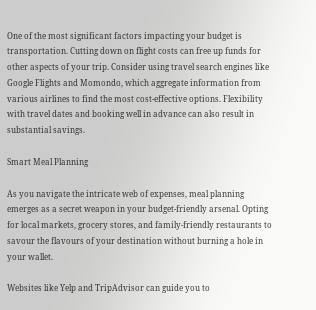One of the most significant factors impacting your budget is transportation. Cutting down on flight costs can free up funds for other aspects of your trip. Consider using travel search engines like Google Flights and Momondo, which aggregate information from various airlines to find the most cost-effective options. Flexibility with travel dates and booking well in advance can also result in substantial savings.

Smart Meal Planning

As you navigate the intricate web of expenses, meal planning emerges as a secret weapon in your budget-friendly arsenal. Opting for local markets, grocery stores, and family-friendly restaurants to savour the flavours of your destination without burning a hole in your wallet.

Websites like Yelp and TripAdvisor can guide you to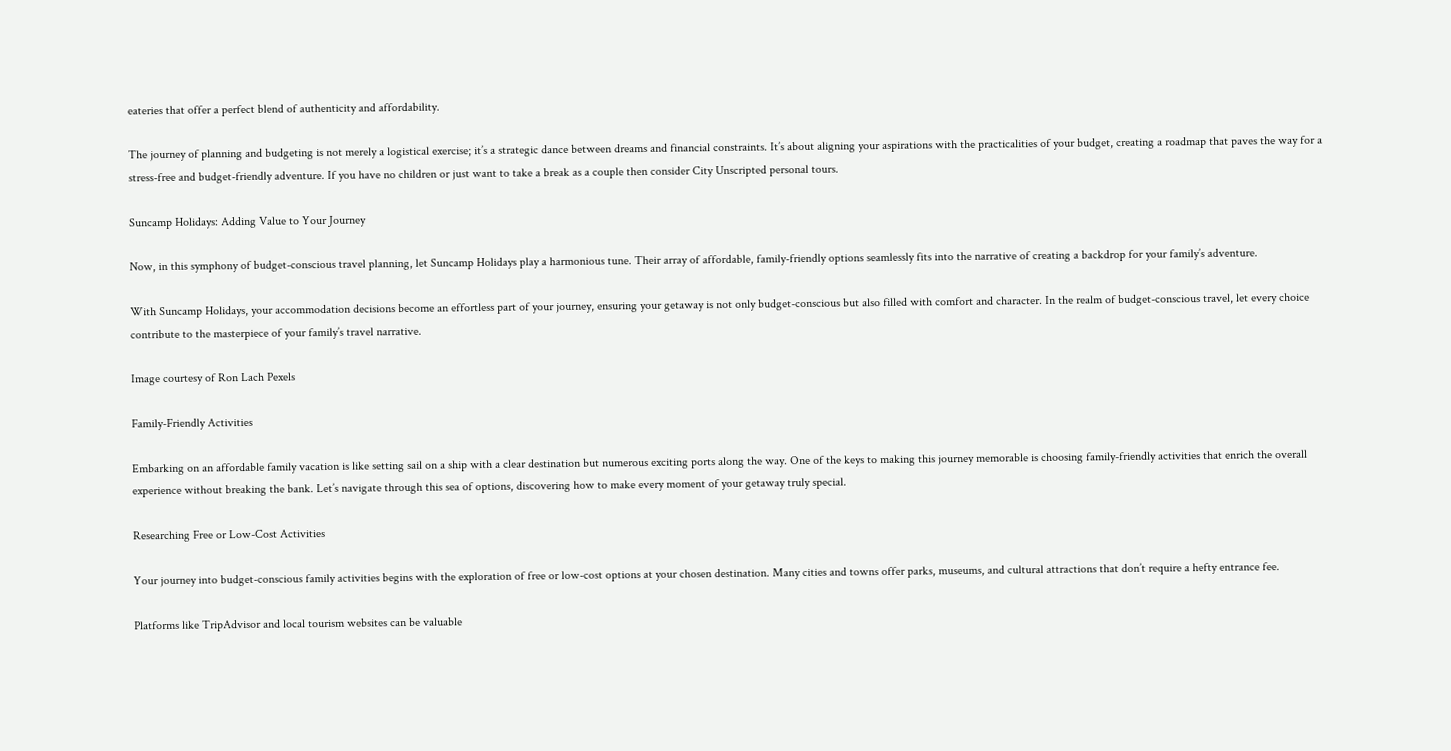eateries that offer a perfect blend of authenticity and affordability.

The journey of planning and budgeting is not merely a logistical exercise; it’s a strategic dance between dreams and financial constraints. It’s about aligning your aspirations with the practicalities of your budget, creating a roadmap that paves the way for a stress-free and budget-friendly adventure. If you have no children or just want to take a break as a couple then consider City Unscripted personal tours.

Suncamp Holidays: Adding Value to Your Journey

Now, in this symphony of budget-conscious travel planning, let Suncamp Holidays play a harmonious tune. Their array of affordable, family-friendly options seamlessly fits into the narrative of creating a backdrop for your family’s adventure.

With Suncamp Holidays, your accommodation decisions become an effortless part of your journey, ensuring your getaway is not only budget-conscious but also filled with comfort and character. In the realm of budget-conscious travel, let every choice contribute to the masterpiece of your family’s travel narrative.

Image courtesy of Ron Lach Pexels

Family-Friendly Activities

Embarking on an affordable family vacation is like setting sail on a ship with a clear destination but numerous exciting ports along the way. One of the keys to making this journey memorable is choosing family-friendly activities that enrich the overall experience without breaking the bank. Let’s navigate through this sea of options, discovering how to make every moment of your getaway truly special.

Researching Free or Low-Cost Activities

Your journey into budget-conscious family activities begins with the exploration of free or low-cost options at your chosen destination. Many cities and towns offer parks, museums, and cultural attractions that don’t require a hefty entrance fee.

Platforms like TripAdvisor and local tourism websites can be valuable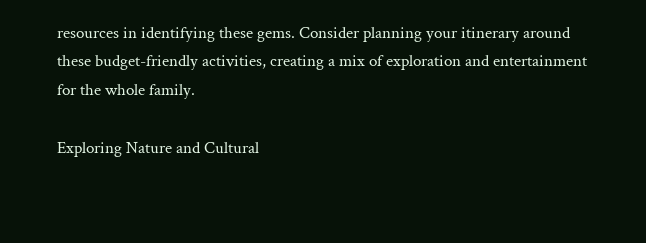resources in identifying these gems. Consider planning your itinerary around these budget-friendly activities, creating a mix of exploration and entertainment for the whole family.

Exploring Nature and Cultural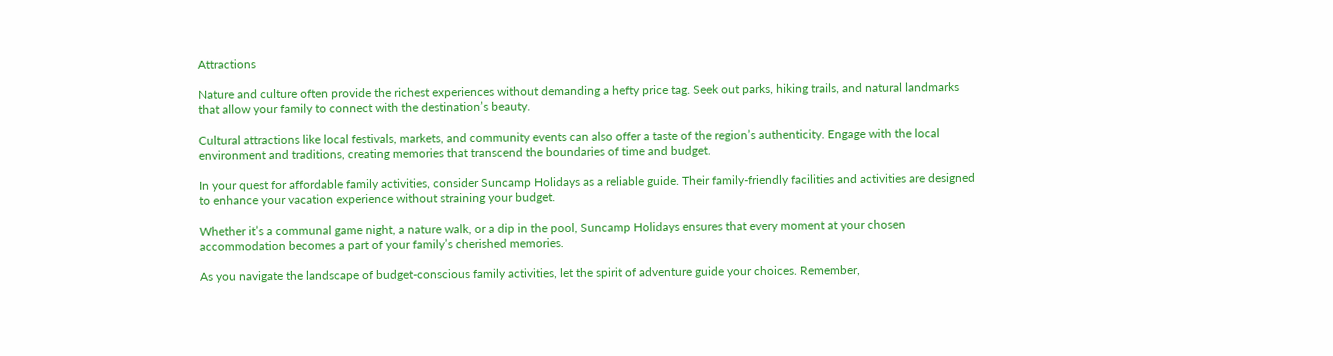Attractions

Nature and culture often provide the richest experiences without demanding a hefty price tag. Seek out parks, hiking trails, and natural landmarks that allow your family to connect with the destination’s beauty.

Cultural attractions like local festivals, markets, and community events can also offer a taste of the region’s authenticity. Engage with the local environment and traditions, creating memories that transcend the boundaries of time and budget.

In your quest for affordable family activities, consider Suncamp Holidays as a reliable guide. Their family-friendly facilities and activities are designed to enhance your vacation experience without straining your budget.

Whether it’s a communal game night, a nature walk, or a dip in the pool, Suncamp Holidays ensures that every moment at your chosen accommodation becomes a part of your family’s cherished memories.

As you navigate the landscape of budget-conscious family activities, let the spirit of adventure guide your choices. Remember,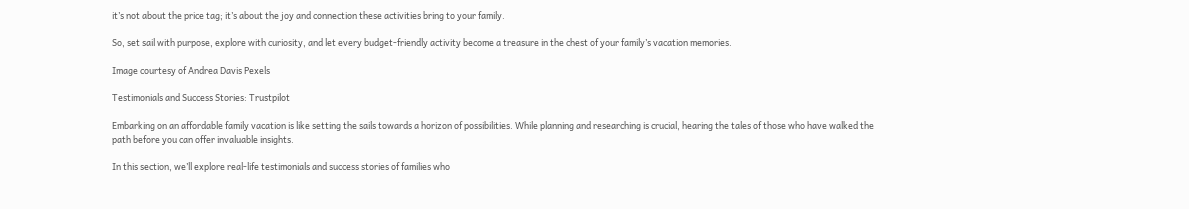it’s not about the price tag; it’s about the joy and connection these activities bring to your family.

So, set sail with purpose, explore with curiosity, and let every budget-friendly activity become a treasure in the chest of your family’s vacation memories.

Image courtesy of Andrea Davis Pexels

Testimonials and Success Stories: Trustpilot

Embarking on an affordable family vacation is like setting the sails towards a horizon of possibilities. While planning and researching is crucial, hearing the tales of those who have walked the path before you can offer invaluable insights.

In this section, we’ll explore real-life testimonials and success stories of families who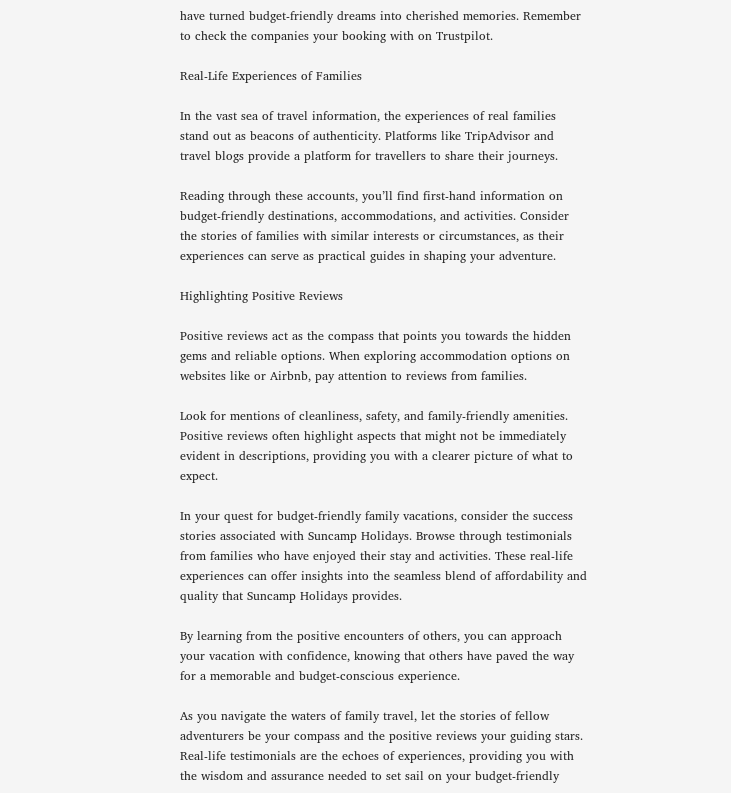have turned budget-friendly dreams into cherished memories. Remember to check the companies your booking with on Trustpilot.

Real-Life Experiences of Families

In the vast sea of travel information, the experiences of real families stand out as beacons of authenticity. Platforms like TripAdvisor and travel blogs provide a platform for travellers to share their journeys.

Reading through these accounts, you’ll find first-hand information on budget-friendly destinations, accommodations, and activities. Consider the stories of families with similar interests or circumstances, as their experiences can serve as practical guides in shaping your adventure.

Highlighting Positive Reviews

Positive reviews act as the compass that points you towards the hidden gems and reliable options. When exploring accommodation options on websites like or Airbnb, pay attention to reviews from families.

Look for mentions of cleanliness, safety, and family-friendly amenities. Positive reviews often highlight aspects that might not be immediately evident in descriptions, providing you with a clearer picture of what to expect.

In your quest for budget-friendly family vacations, consider the success stories associated with Suncamp Holidays. Browse through testimonials from families who have enjoyed their stay and activities. These real-life experiences can offer insights into the seamless blend of affordability and quality that Suncamp Holidays provides.

By learning from the positive encounters of others, you can approach your vacation with confidence, knowing that others have paved the way for a memorable and budget-conscious experience.

As you navigate the waters of family travel, let the stories of fellow adventurers be your compass and the positive reviews your guiding stars. Real-life testimonials are the echoes of experiences, providing you with the wisdom and assurance needed to set sail on your budget-friendly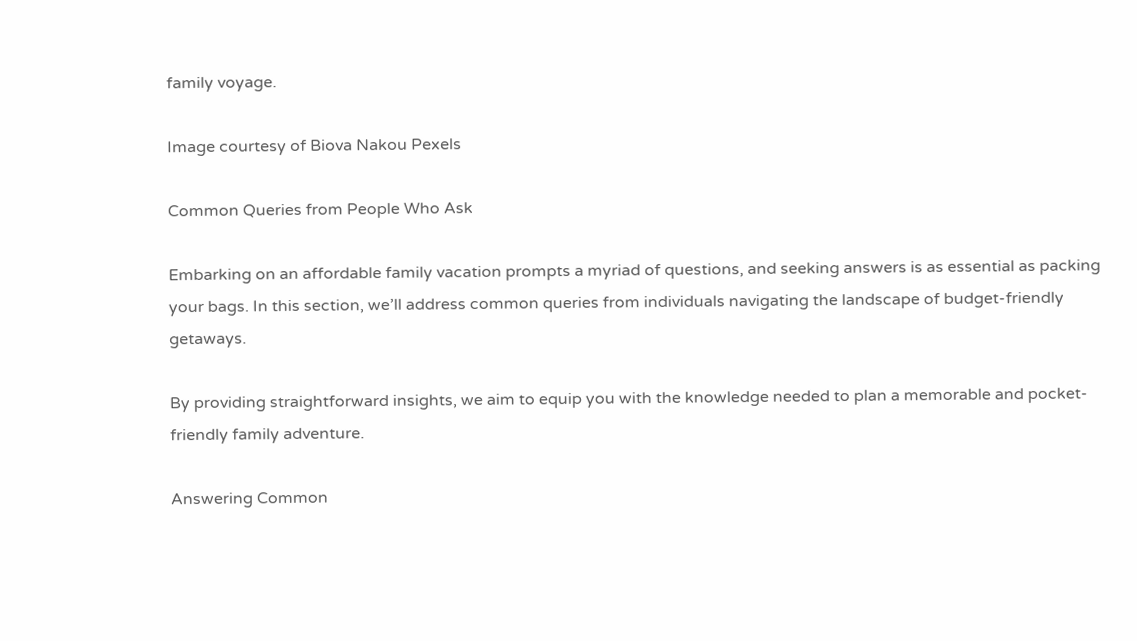family voyage.

Image courtesy of Biova Nakou Pexels

Common Queries from People Who Ask

Embarking on an affordable family vacation prompts a myriad of questions, and seeking answers is as essential as packing your bags. In this section, we’ll address common queries from individuals navigating the landscape of budget-friendly getaways.

By providing straightforward insights, we aim to equip you with the knowledge needed to plan a memorable and pocket-friendly family adventure.

Answering Common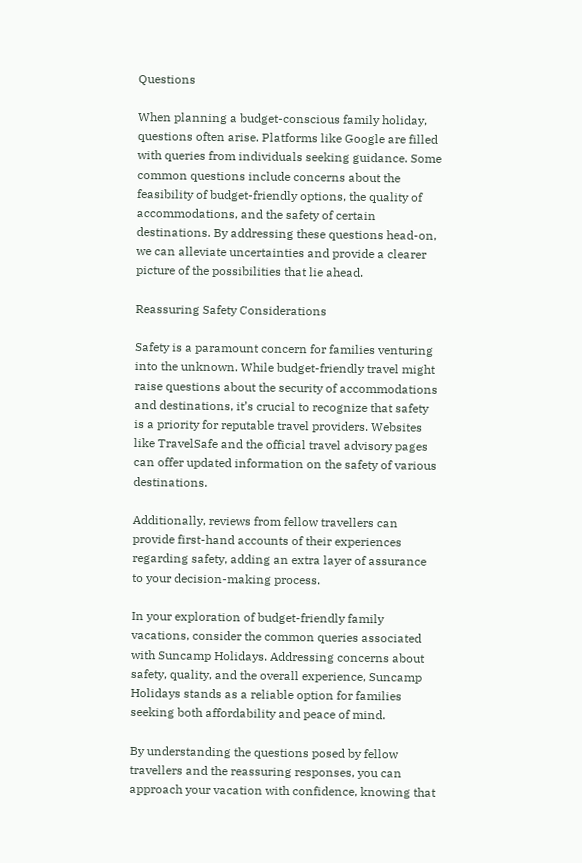Questions

When planning a budget-conscious family holiday, questions often arise. Platforms like Google are filled with queries from individuals seeking guidance. Some common questions include concerns about the feasibility of budget-friendly options, the quality of accommodations, and the safety of certain destinations. By addressing these questions head-on, we can alleviate uncertainties and provide a clearer picture of the possibilities that lie ahead.

Reassuring Safety Considerations

Safety is a paramount concern for families venturing into the unknown. While budget-friendly travel might raise questions about the security of accommodations and destinations, it’s crucial to recognize that safety is a priority for reputable travel providers. Websites like TravelSafe and the official travel advisory pages can offer updated information on the safety of various destinations.

Additionally, reviews from fellow travellers can provide first-hand accounts of their experiences regarding safety, adding an extra layer of assurance to your decision-making process.

In your exploration of budget-friendly family vacations, consider the common queries associated with Suncamp Holidays. Addressing concerns about safety, quality, and the overall experience, Suncamp Holidays stands as a reliable option for families seeking both affordability and peace of mind.

By understanding the questions posed by fellow travellers and the reassuring responses, you can approach your vacation with confidence, knowing that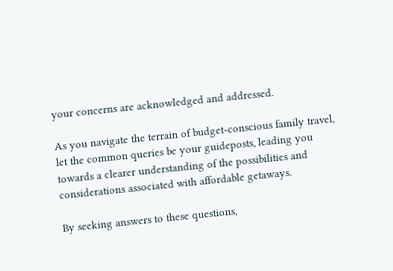your concerns are acknowledged and addressed.

As you navigate the terrain of budget-conscious family travel, let the common queries be your guideposts, leading you towards a clearer understanding of the possibilities and considerations associated with affordable getaways.

By seeking answers to these questions,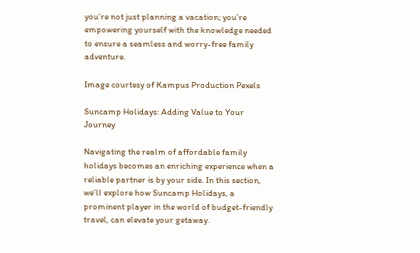you’re not just planning a vacation; you’re empowering yourself with the knowledge needed to ensure a seamless and worry-free family adventure.

Image courtesy of Kampus Production Pexels

Suncamp Holidays: Adding Value to Your Journey

Navigating the realm of affordable family holidays becomes an enriching experience when a reliable partner is by your side. In this section, we’ll explore how Suncamp Holidays, a prominent player in the world of budget-friendly travel, can elevate your getaway.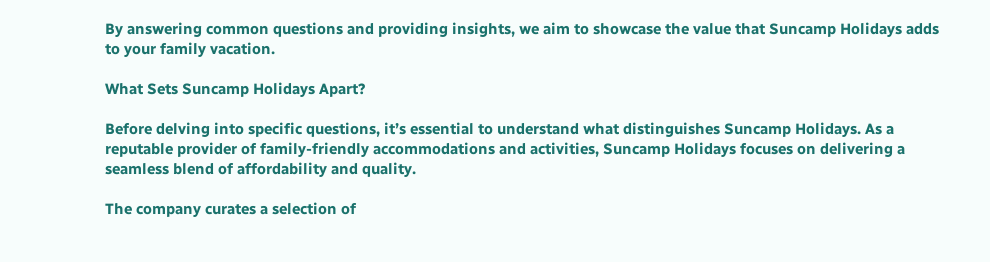By answering common questions and providing insights, we aim to showcase the value that Suncamp Holidays adds to your family vacation.

What Sets Suncamp Holidays Apart?

Before delving into specific questions, it’s essential to understand what distinguishes Suncamp Holidays. As a reputable provider of family-friendly accommodations and activities, Suncamp Holidays focuses on delivering a seamless blend of affordability and quality.

The company curates a selection of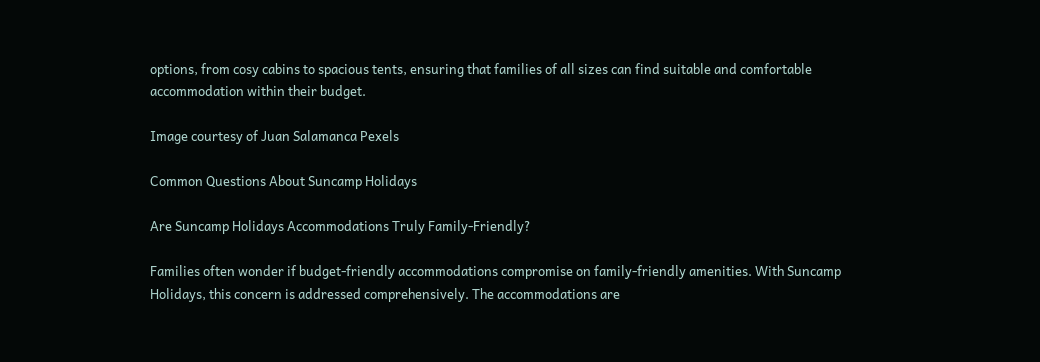options, from cosy cabins to spacious tents, ensuring that families of all sizes can find suitable and comfortable accommodation within their budget.

Image courtesy of Juan Salamanca Pexels

Common Questions About Suncamp Holidays

Are Suncamp Holidays Accommodations Truly Family-Friendly?

Families often wonder if budget-friendly accommodations compromise on family-friendly amenities. With Suncamp Holidays, this concern is addressed comprehensively. The accommodations are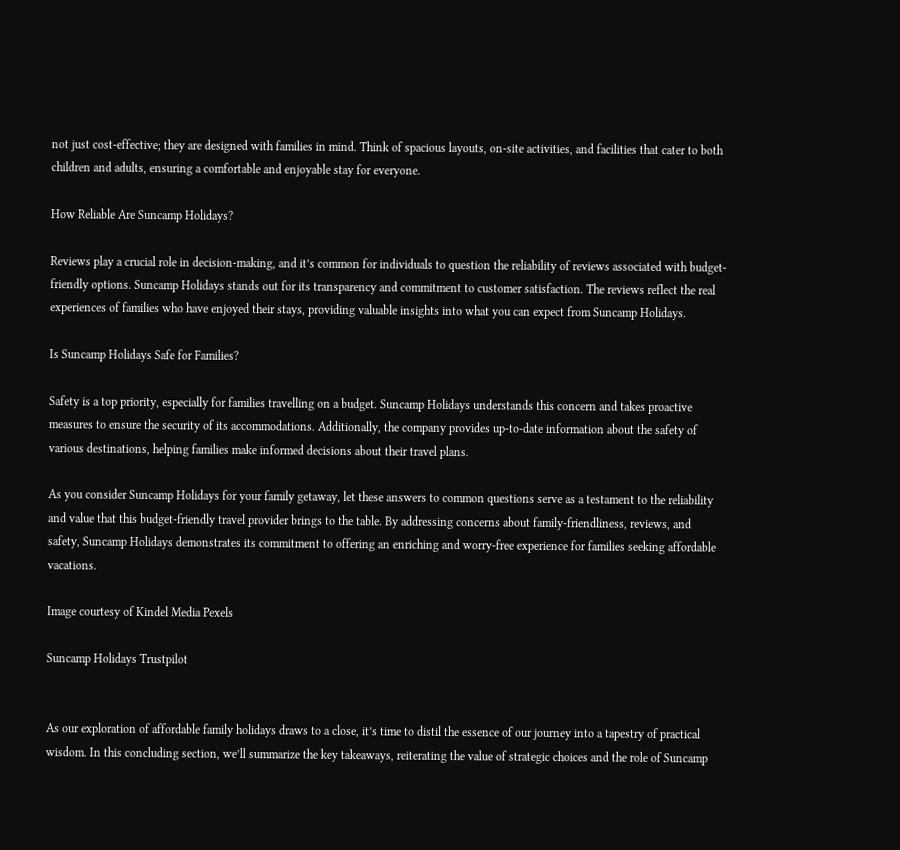not just cost-effective; they are designed with families in mind. Think of spacious layouts, on-site activities, and facilities that cater to both children and adults, ensuring a comfortable and enjoyable stay for everyone.

How Reliable Are Suncamp Holidays?

Reviews play a crucial role in decision-making, and it’s common for individuals to question the reliability of reviews associated with budget-friendly options. Suncamp Holidays stands out for its transparency and commitment to customer satisfaction. The reviews reflect the real experiences of families who have enjoyed their stays, providing valuable insights into what you can expect from Suncamp Holidays.

Is Suncamp Holidays Safe for Families?

Safety is a top priority, especially for families travelling on a budget. Suncamp Holidays understands this concern and takes proactive measures to ensure the security of its accommodations. Additionally, the company provides up-to-date information about the safety of various destinations, helping families make informed decisions about their travel plans.

As you consider Suncamp Holidays for your family getaway, let these answers to common questions serve as a testament to the reliability and value that this budget-friendly travel provider brings to the table. By addressing concerns about family-friendliness, reviews, and safety, Suncamp Holidays demonstrates its commitment to offering an enriching and worry-free experience for families seeking affordable vacations.

Image courtesy of Kindel Media Pexels

Suncamp Holidays Trustpilot


As our exploration of affordable family holidays draws to a close, it’s time to distil the essence of our journey into a tapestry of practical wisdom. In this concluding section, we’ll summarize the key takeaways, reiterating the value of strategic choices and the role of Suncamp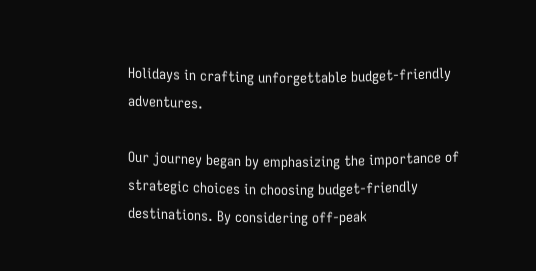Holidays in crafting unforgettable budget-friendly adventures.

Our journey began by emphasizing the importance of strategic choices in choosing budget-friendly destinations. By considering off-peak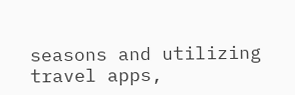seasons and utilizing travel apps,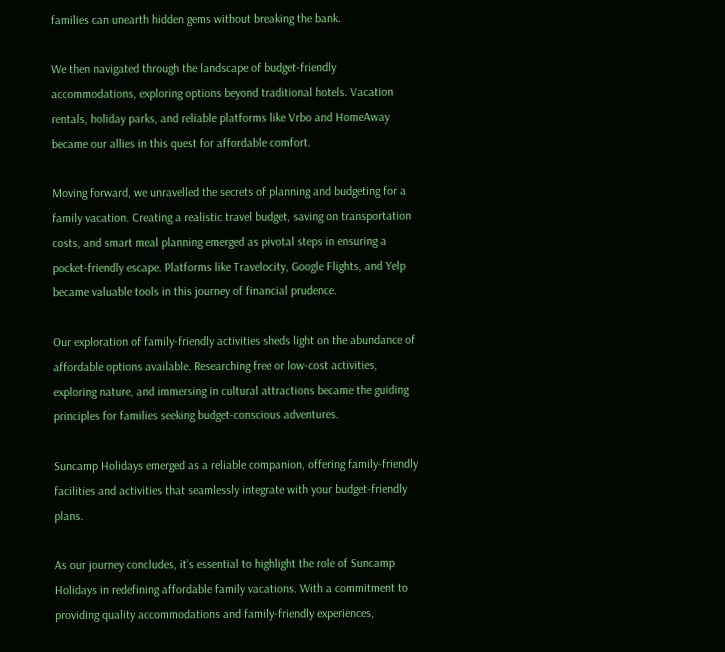families can unearth hidden gems without breaking the bank.

We then navigated through the landscape of budget-friendly accommodations, exploring options beyond traditional hotels. Vacation rentals, holiday parks, and reliable platforms like Vrbo and HomeAway became our allies in this quest for affordable comfort.

Moving forward, we unravelled the secrets of planning and budgeting for a family vacation. Creating a realistic travel budget, saving on transportation costs, and smart meal planning emerged as pivotal steps in ensuring a pocket-friendly escape. Platforms like Travelocity, Google Flights, and Yelp became valuable tools in this journey of financial prudence.

Our exploration of family-friendly activities sheds light on the abundance of affordable options available. Researching free or low-cost activities, exploring nature, and immersing in cultural attractions became the guiding principles for families seeking budget-conscious adventures.

Suncamp Holidays emerged as a reliable companion, offering family-friendly facilities and activities that seamlessly integrate with your budget-friendly plans.

As our journey concludes, it’s essential to highlight the role of Suncamp Holidays in redefining affordable family vacations. With a commitment to providing quality accommodations and family-friendly experiences,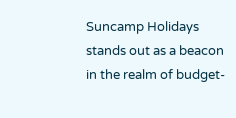Suncamp Holidays stands out as a beacon in the realm of budget-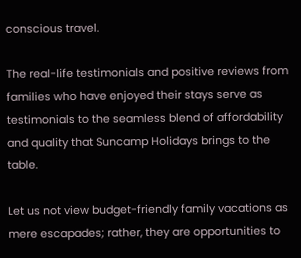conscious travel.

The real-life testimonials and positive reviews from families who have enjoyed their stays serve as testimonials to the seamless blend of affordability and quality that Suncamp Holidays brings to the table.

Let us not view budget-friendly family vacations as mere escapades; rather, they are opportunities to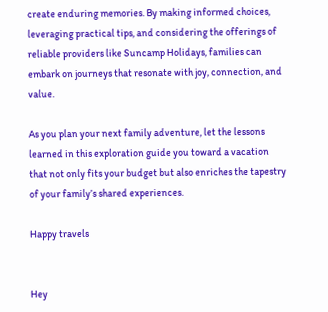create enduring memories. By making informed choices, leveraging practical tips, and considering the offerings of reliable providers like Suncamp Holidays, families can embark on journeys that resonate with joy, connection, and value.

As you plan your next family adventure, let the lessons learned in this exploration guide you toward a vacation that not only fits your budget but also enriches the tapestry of your family’s shared experiences.

Happy travels


Hey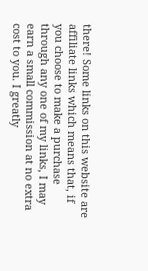there! Some links on this website are affiliate links which means that, if you choose to make a purchase through any one of my links, I may earn a small commission at no extra cost to you. I greatly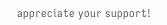appreciate your support!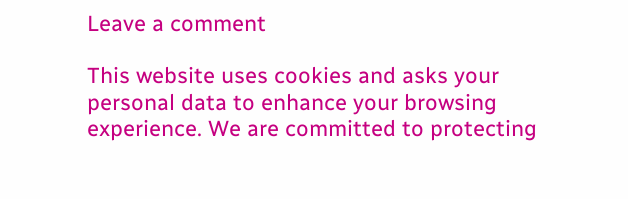Leave a comment

This website uses cookies and asks your personal data to enhance your browsing experience. We are committed to protecting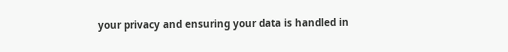your privacy and ensuring your data is handled in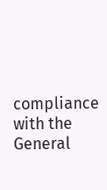compliance with the General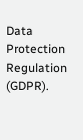Data Protection Regulation (GDPR).